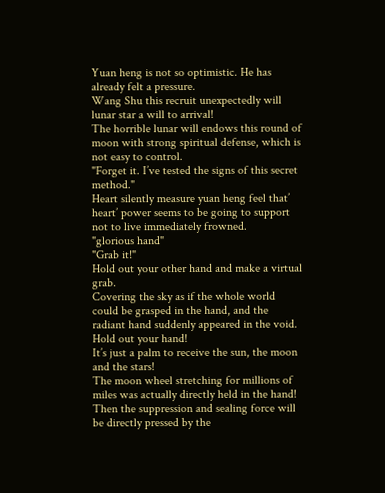Yuan heng is not so optimistic. He has already felt a pressure.
Wang Shu this recruit unexpectedly will lunar star a will to arrival!
The horrible lunar will endows this round of moon with strong spiritual defense, which is not easy to control.
"Forget it. I’ve tested the signs of this secret method."
Heart silently measure yuan heng feel that’ heart’ power seems to be going to support not to live immediately frowned.
"glorious hand"
"Grab it!"
Hold out your other hand and make a virtual grab.
Covering the sky as if the whole world could be grasped in the hand, and the radiant hand suddenly appeared in the void.
Hold out your hand!
It’s just a palm to receive the sun, the moon and the stars!
The moon wheel stretching for millions of miles was actually directly held in the hand!
Then the suppression and sealing force will be directly pressed by the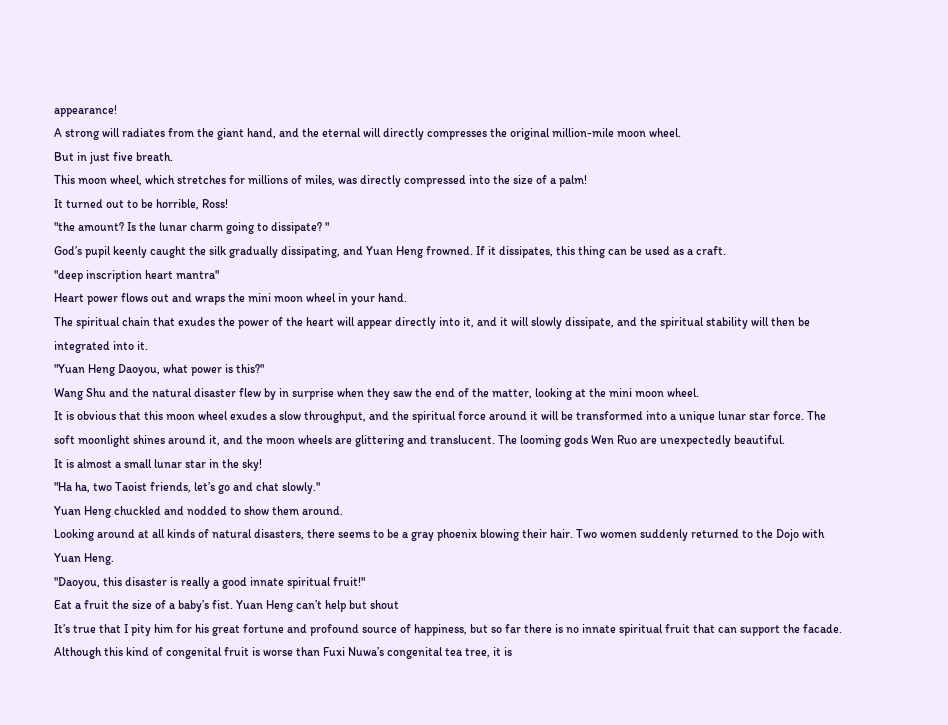appearance!
A strong will radiates from the giant hand, and the eternal will directly compresses the original million-mile moon wheel.
But in just five breath.
This moon wheel, which stretches for millions of miles, was directly compressed into the size of a palm!
It turned out to be horrible, Ross!
"the amount? Is the lunar charm going to dissipate? "
God’s pupil keenly caught the silk gradually dissipating, and Yuan Heng frowned. If it dissipates, this thing can be used as a craft.
"deep inscription heart mantra"
Heart power flows out and wraps the mini moon wheel in your hand.
The spiritual chain that exudes the power of the heart will appear directly into it, and it will slowly dissipate, and the spiritual stability will then be integrated into it.
"Yuan Heng Daoyou, what power is this?"
Wang Shu and the natural disaster flew by in surprise when they saw the end of the matter, looking at the mini moon wheel.
It is obvious that this moon wheel exudes a slow throughput, and the spiritual force around it will be transformed into a unique lunar star force. The soft moonlight shines around it, and the moon wheels are glittering and translucent. The looming gods Wen Ruo are unexpectedly beautiful.
It is almost a small lunar star in the sky!
"Ha ha, two Taoist friends, let’s go and chat slowly."
Yuan Heng chuckled and nodded to show them around.
Looking around at all kinds of natural disasters, there seems to be a gray phoenix blowing their hair. Two women suddenly returned to the Dojo with Yuan Heng.
"Daoyou, this disaster is really a good innate spiritual fruit!"
Eat a fruit the size of a baby’s fist. Yuan Heng can’t help but shout
It’s true that I pity him for his great fortune and profound source of happiness, but so far there is no innate spiritual fruit that can support the facade.
Although this kind of congenital fruit is worse than Fuxi Nuwa’s congenital tea tree, it is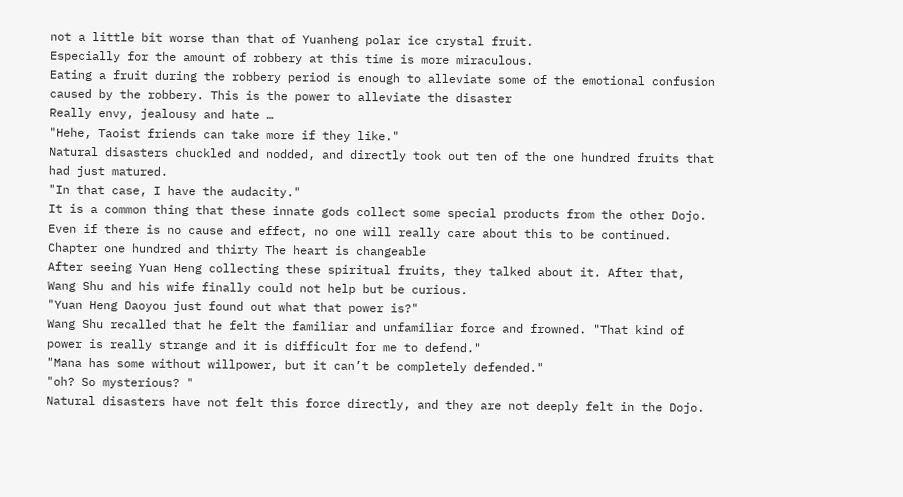not a little bit worse than that of Yuanheng polar ice crystal fruit.
Especially for the amount of robbery at this time is more miraculous.
Eating a fruit during the robbery period is enough to alleviate some of the emotional confusion caused by the robbery. This is the power to alleviate the disaster
Really envy, jealousy and hate …
"Hehe, Taoist friends can take more if they like."
Natural disasters chuckled and nodded, and directly took out ten of the one hundred fruits that had just matured.
"In that case, I have the audacity."
It is a common thing that these innate gods collect some special products from the other Dojo. Even if there is no cause and effect, no one will really care about this to be continued.
Chapter one hundred and thirty The heart is changeable
After seeing Yuan Heng collecting these spiritual fruits, they talked about it. After that, Wang Shu and his wife finally could not help but be curious.
"Yuan Heng Daoyou just found out what that power is?"
Wang Shu recalled that he felt the familiar and unfamiliar force and frowned. "That kind of power is really strange and it is difficult for me to defend."
"Mana has some without willpower, but it can’t be completely defended."
"oh? So mysterious? "
Natural disasters have not felt this force directly, and they are not deeply felt in the Dojo.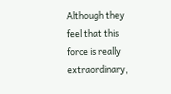Although they feel that this force is really extraordinary,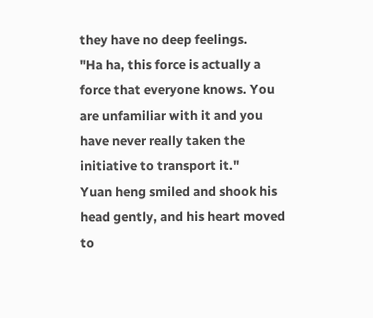they have no deep feelings.
"Ha ha, this force is actually a force that everyone knows. You are unfamiliar with it and you have never really taken the initiative to transport it."
Yuan heng smiled and shook his head gently, and his heart moved to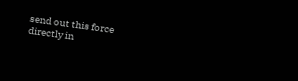send out this force directly in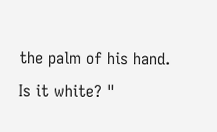the palm of his hand. Is it white? "